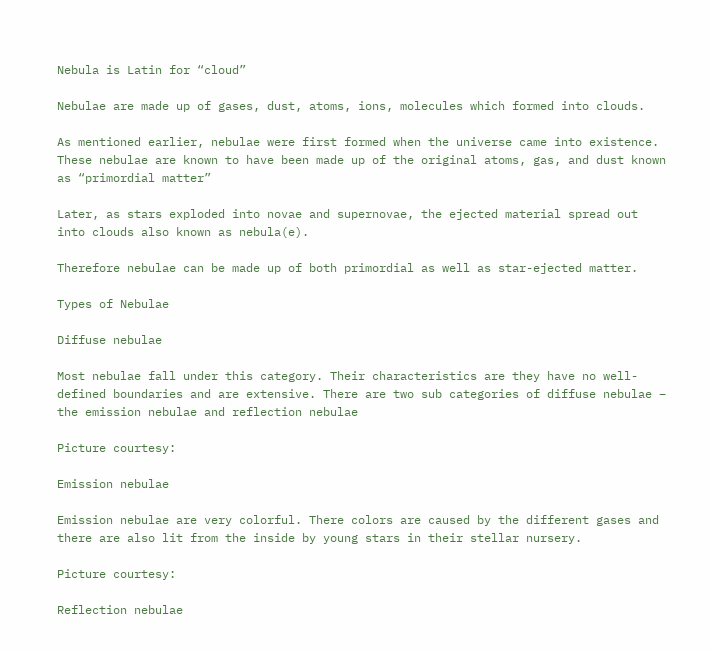Nebula is Latin for “cloud”

Nebulae are made up of gases, dust, atoms, ions, molecules which formed into clouds.

As mentioned earlier, nebulae were first formed when the universe came into existence. These nebulae are known to have been made up of the original atoms, gas, and dust known as “primordial matter”

Later, as stars exploded into novae and supernovae, the ejected material spread out into clouds also known as nebula(e).

Therefore nebulae can be made up of both primordial as well as star-ejected matter.

Types of Nebulae

Diffuse nebulae

Most nebulae fall under this category. Their characteristics are they have no well-defined boundaries and are extensive. There are two sub categories of diffuse nebulae – the emission nebulae and reflection nebulae

Picture courtesy:

Emission nebulae

Emission nebulae are very colorful. There colors are caused by the different gases and there are also lit from the inside by young stars in their stellar nursery.

Picture courtesy:

Reflection nebulae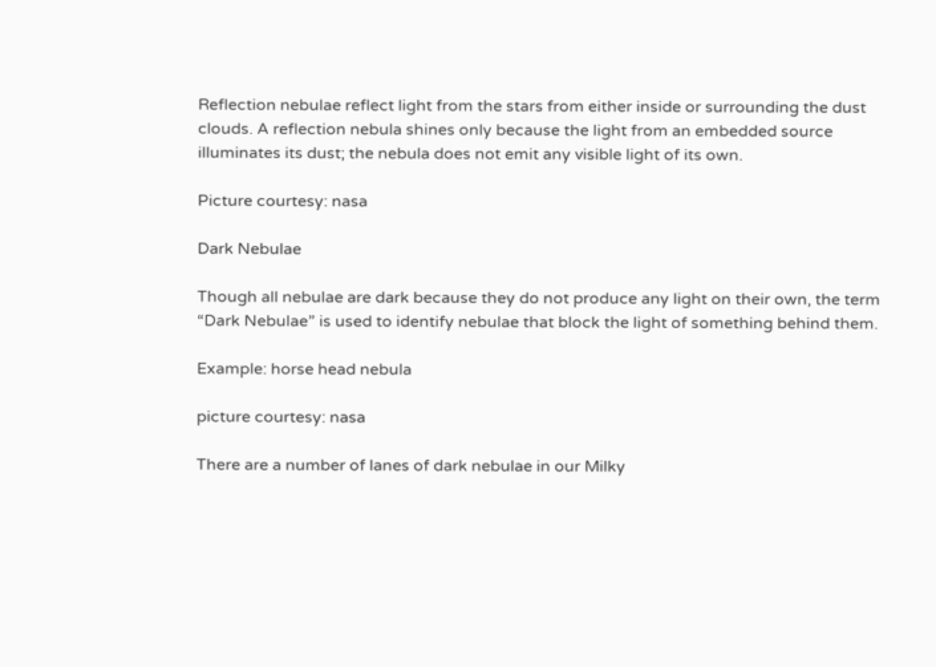Reflection nebulae reflect light from the stars from either inside or surrounding the dust clouds. A reflection nebula shines only because the light from an embedded source illuminates its dust; the nebula does not emit any visible light of its own.

Picture courtesy: nasa

Dark Nebulae

Though all nebulae are dark because they do not produce any light on their own, the term “Dark Nebulae” is used to identify nebulae that block the light of something behind them.

Example: horse head nebula

picture courtesy: nasa

There are a number of lanes of dark nebulae in our Milky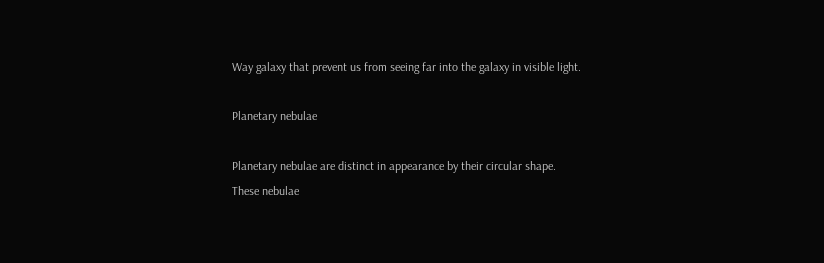Way galaxy that prevent us from seeing far into the galaxy in visible light.

Planetary nebulae

Planetary nebulae are distinct in appearance by their circular shape.
These nebulae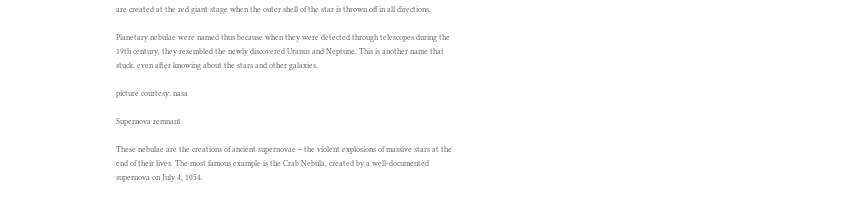are created at the red giant stage when the outer shell of the star is thrown off in all directions.

Planetary nebulae were named thus because when they were detected through telescopes during the 19th century, they resembled the newly discovered Uranus and Neptune. This is another name that stuck, even after knowing about the stars and other galaxies.

picture courtesy: nasa

Supernova remnant

These nebulae are the creations of ancient supernovae – the violent explosions of massive stars at the end of their lives. The most famous example is the Crab Nebula, created by a well-documented supernova on July 4, 1054.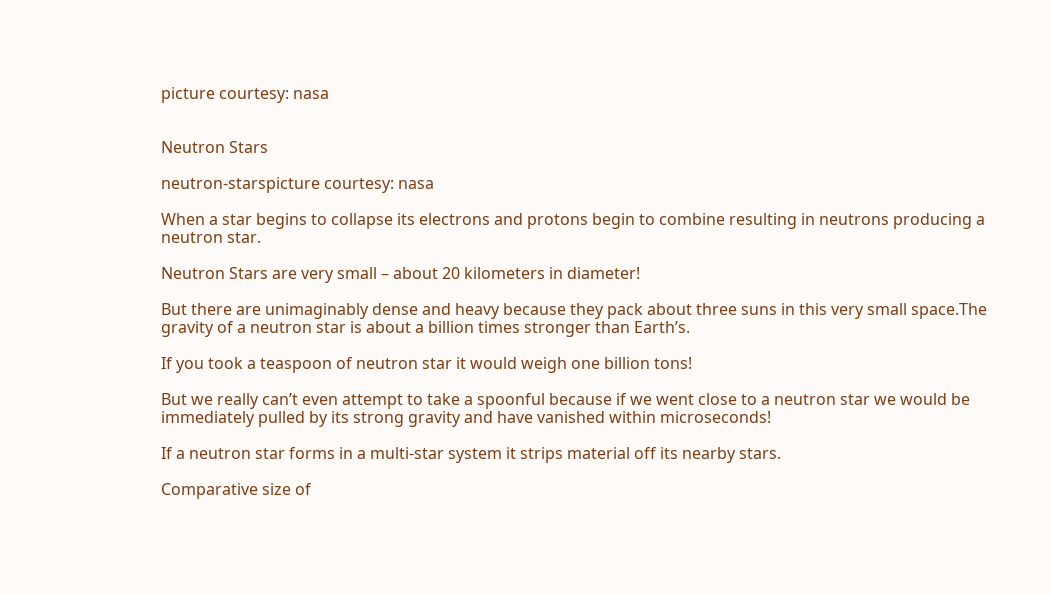picture courtesy: nasa


Neutron Stars

neutron-starspicture courtesy: nasa

When a star begins to collapse its electrons and protons begin to combine resulting in neutrons producing a neutron star.

Neutron Stars are very small – about 20 kilometers in diameter!

But there are unimaginably dense and heavy because they pack about three suns in this very small space.The gravity of a neutron star is about a billion times stronger than Earth’s.

If you took a teaspoon of neutron star it would weigh one billion tons!

But we really can’t even attempt to take a spoonful because if we went close to a neutron star we would be immediately pulled by its strong gravity and have vanished within microseconds!

If a neutron star forms in a multi-star system it strips material off its nearby stars.

Comparative size of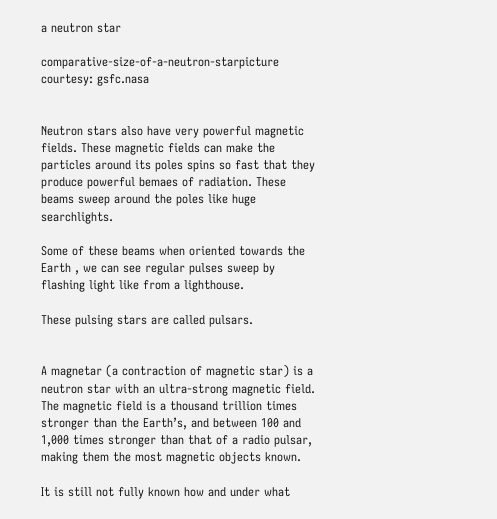a neutron star

comparative-size-of-a-neutron-starpicture courtesy: gsfc.nasa


Neutron stars also have very powerful magnetic fields. These magnetic fields can make the particles around its poles spins so fast that they produce powerful bemaes of radiation. These beams sweep around the poles like huge searchlights.

Some of these beams when oriented towards the Earth , we can see regular pulses sweep by flashing light like from a lighthouse.

These pulsing stars are called pulsars.


A magnetar (a contraction of magnetic star) is a neutron star with an ultra-strong magnetic field. The magnetic field is a thousand trillion times stronger than the Earth’s, and between 100 and 1,000 times stronger than that of a radio pulsar, making them the most magnetic objects known.

It is still not fully known how and under what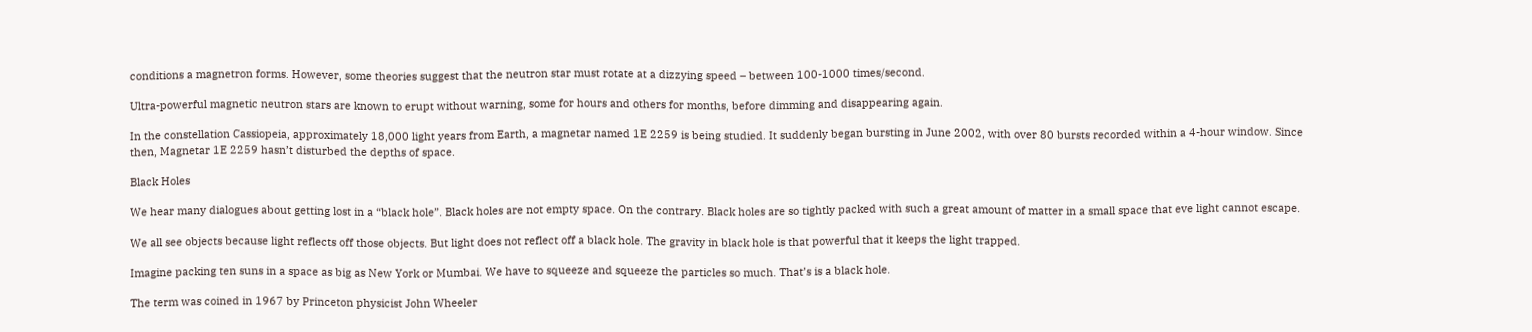conditions a magnetron forms. However, some theories suggest that the neutron star must rotate at a dizzying speed – between 100-1000 times/second.

Ultra-powerful magnetic neutron stars are known to erupt without warning, some for hours and others for months, before dimming and disappearing again.

In the constellation Cassiopeia, approximately 18,000 light years from Earth, a magnetar named 1E 2259 is being studied. It suddenly began bursting in June 2002, with over 80 bursts recorded within a 4-hour window. Since then, Magnetar 1E 2259 hasn’t disturbed the depths of space.

Black Holes

We hear many dialogues about getting lost in a “black hole”. Black holes are not empty space. On the contrary. Black holes are so tightly packed with such a great amount of matter in a small space that eve light cannot escape.

We all see objects because light reflects off those objects. But light does not reflect off a black hole. The gravity in black hole is that powerful that it keeps the light trapped.

Imagine packing ten suns in a space as big as New York or Mumbai. We have to squeeze and squeeze the particles so much. That’s is a black hole.

The term was coined in 1967 by Princeton physicist John Wheeler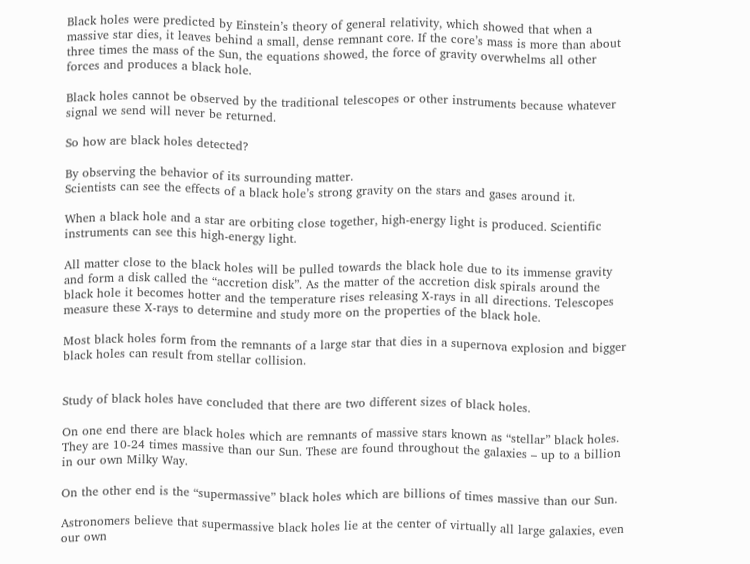Black holes were predicted by Einstein’s theory of general relativity, which showed that when a massive star dies, it leaves behind a small, dense remnant core. If the core’s mass is more than about three times the mass of the Sun, the equations showed, the force of gravity overwhelms all other forces and produces a black hole.

Black holes cannot be observed by the traditional telescopes or other instruments because whatever signal we send will never be returned.

So how are black holes detected?

By observing the behavior of its surrounding matter.
Scientists can see the effects of a black hole’s strong gravity on the stars and gases around it.

When a black hole and a star are orbiting close together, high-energy light is produced. Scientific instruments can see this high-energy light.

All matter close to the black holes will be pulled towards the black hole due to its immense gravity and form a disk called the “accretion disk”. As the matter of the accretion disk spirals around the black hole it becomes hotter and the temperature rises releasing X-rays in all directions. Telescopes measure these X-rays to determine and study more on the properties of the black hole.

Most black holes form from the remnants of a large star that dies in a supernova explosion and bigger black holes can result from stellar collision.


Study of black holes have concluded that there are two different sizes of black holes.

On one end there are black holes which are remnants of massive stars known as “stellar” black holes. They are 10-24 times massive than our Sun. These are found throughout the galaxies – up to a billion in our own Milky Way.

On the other end is the “supermassive” black holes which are billions of times massive than our Sun.

Astronomers believe that supermassive black holes lie at the center of virtually all large galaxies, even our own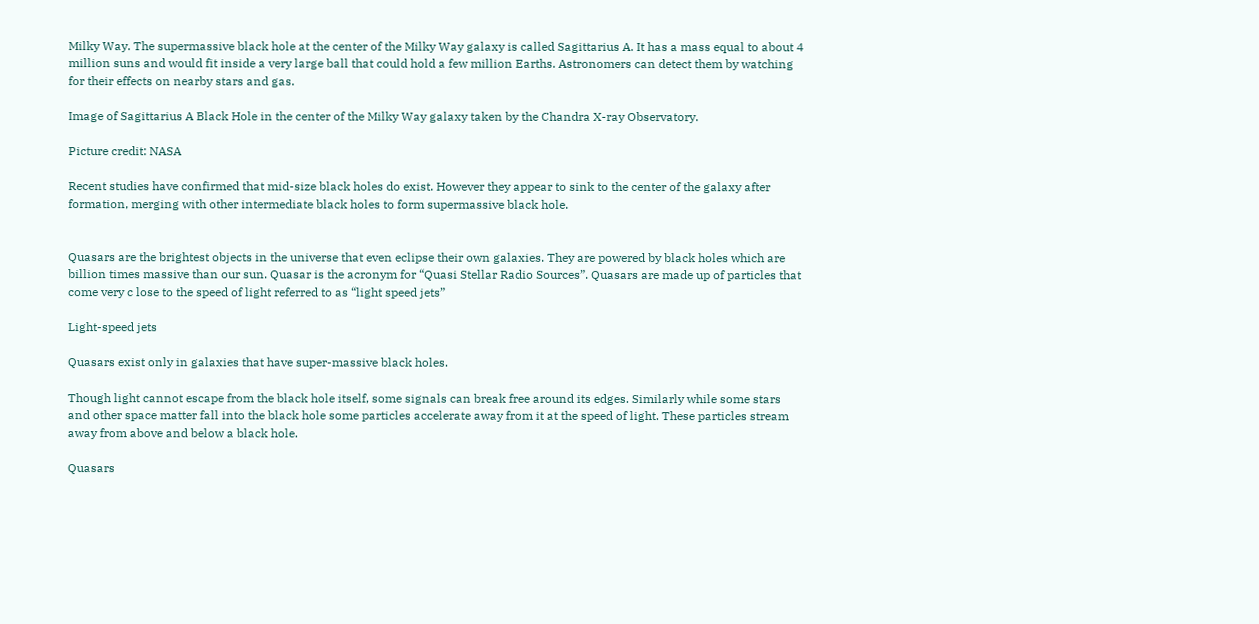Milky Way. The supermassive black hole at the center of the Milky Way galaxy is called Sagittarius A. It has a mass equal to about 4 million suns and would fit inside a very large ball that could hold a few million Earths. Astronomers can detect them by watching for their effects on nearby stars and gas.

Image of Sagittarius A Black Hole in the center of the Milky Way galaxy taken by the Chandra X-ray Observatory.

Picture credit: NASA

Recent studies have confirmed that mid-size black holes do exist. However they appear to sink to the center of the galaxy after formation, merging with other intermediate black holes to form supermassive black hole.


Quasars are the brightest objects in the universe that even eclipse their own galaxies. They are powered by black holes which are billion times massive than our sun. Quasar is the acronym for “Quasi Stellar Radio Sources”. Quasars are made up of particles that come very c lose to the speed of light referred to as “light speed jets”

Light-speed jets

Quasars exist only in galaxies that have super-massive black holes.

Though light cannot escape from the black hole itself, some signals can break free around its edges. Similarly while some stars and other space matter fall into the black hole some particles accelerate away from it at the speed of light. These particles stream away from above and below a black hole.

Quasars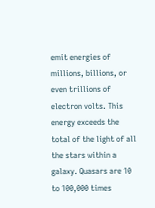emit energies of millions, billions, or even trillions of electron volts. This energy exceeds the total of the light of all the stars within a galaxy. Quasars are 10 to 100,000 times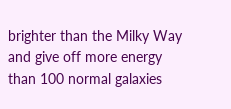brighter than the Milky Way and give off more energy than 100 normal galaxies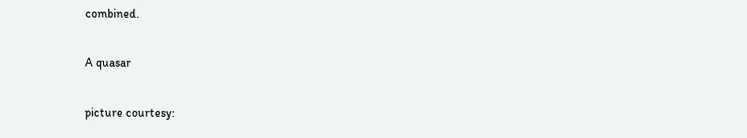combined.

A quasar

picture courtesy: